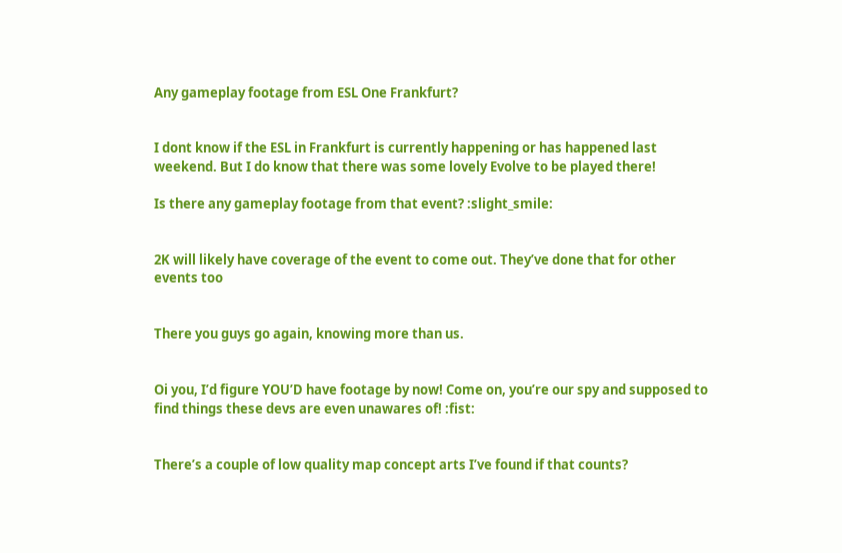Any gameplay footage from ESL One Frankfurt?


I dont know if the ESL in Frankfurt is currently happening or has happened last weekend. But I do know that there was some lovely Evolve to be played there!

Is there any gameplay footage from that event? :slight_smile:


2K will likely have coverage of the event to come out. They’ve done that for other events too


There you guys go again, knowing more than us.


Oi you, I’d figure YOU’D have footage by now! Come on, you’re our spy and supposed to find things these devs are even unawares of! :fist:


There’s a couple of low quality map concept arts I’ve found if that counts?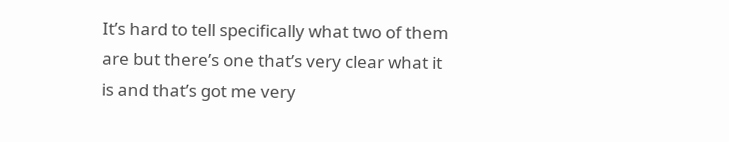It’s hard to tell specifically what two of them are but there’s one that’s very clear what it is and that’s got me very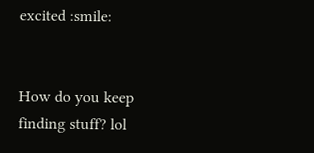excited :smile:


How do you keep finding stuff? lol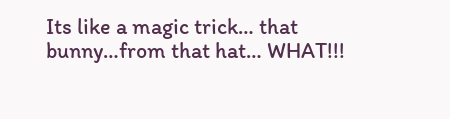Its like a magic trick… that bunny…from that hat… WHAT!!!